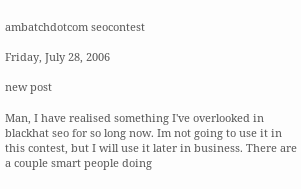ambatchdotcom seocontest

Friday, July 28, 2006

new post

Man, I have realised something I've overlooked in blackhat seo for so long now. Im not going to use it in this contest, but I will use it later in business. There are a couple smart people doing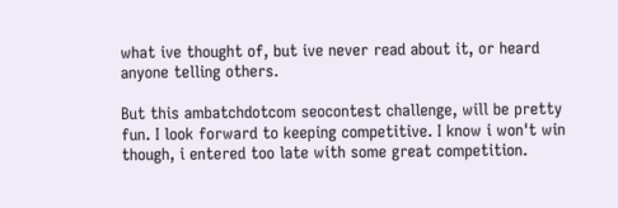what ive thought of, but ive never read about it, or heard anyone telling others.

But this ambatchdotcom seocontest challenge, will be pretty fun. I look forward to keeping competitive. I know i won't win though, i entered too late with some great competition.